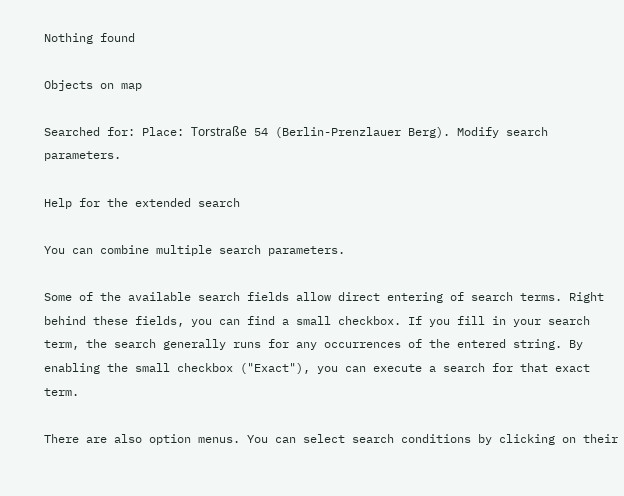Nothing found

Objects on map

Searched for: Place: Torstraße 54 (Berlin-Prenzlauer Berg). Modify search parameters.

Help for the extended search

You can combine multiple search parameters.

Some of the available search fields allow direct entering of search terms. Right behind these fields, you can find a small checkbox. If you fill in your search term, the search generally runs for any occurrences of the entered string. By enabling the small checkbox ("Exact"), you can execute a search for that exact term.

There are also option menus. You can select search conditions by clicking on their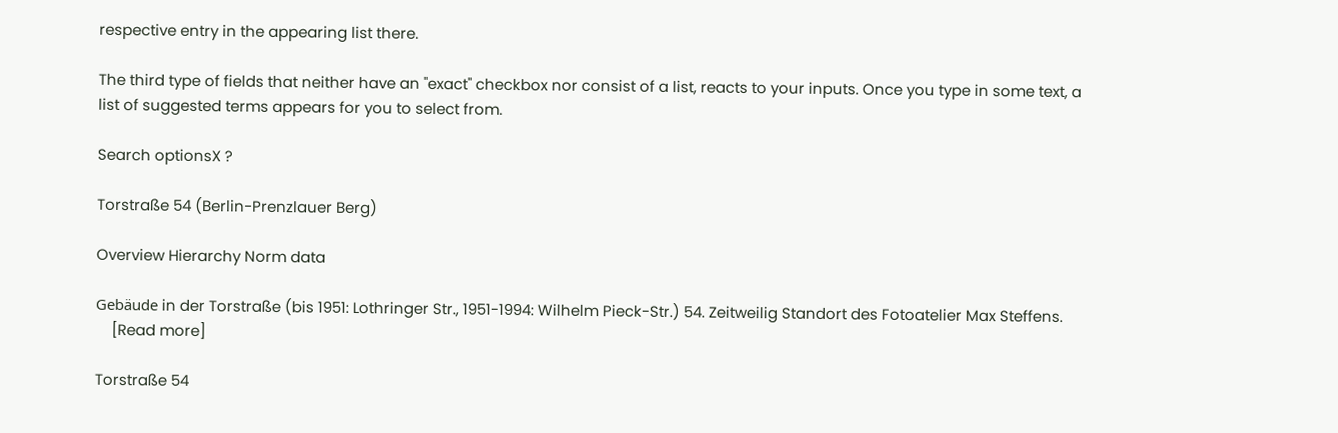respective entry in the appearing list there.

The third type of fields that neither have an "exact" checkbox nor consist of a list, reacts to your inputs. Once you type in some text, a list of suggested terms appears for you to select from.

Search optionsX ?

Torstraße 54 (Berlin-Prenzlauer Berg)

Overview Hierarchy Norm data

Gebäude in der Torstraße (bis 1951: Lothringer Str., 1951-1994: Wilhelm Pieck-Str.) 54. Zeitweilig Standort des Fotoatelier Max Steffens.
    [Read more]

Torstraße 54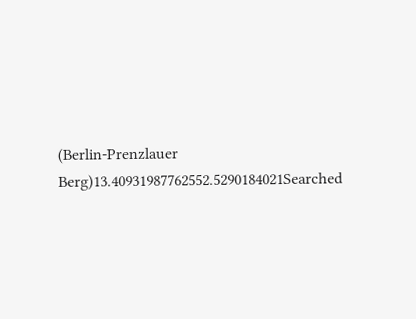(Berlin-Prenzlauer Berg)13.40931987762552.5290184021Searched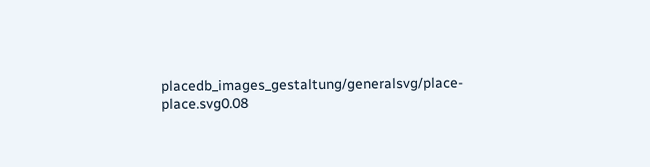placedb_images_gestaltung/generalsvg/place-place.svg0.08